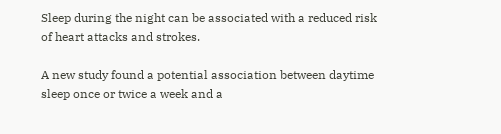Sleep during the night can be associated with a reduced risk of heart attacks and strokes.

A new study found a potential association between daytime sleep once or twice a week and a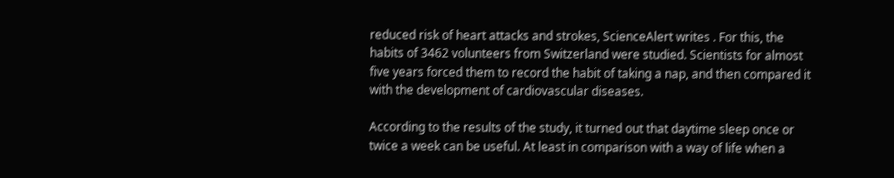reduced risk of heart attacks and strokes, ScienceAlert writes . For this, the habits of 3462 volunteers from Switzerland were studied. Scientists for almost five years forced them to record the habit of taking a nap, and then compared it with the development of cardiovascular diseases.

According to the results of the study, it turned out that daytime sleep once or twice a week can be useful. At least in comparison with a way of life when a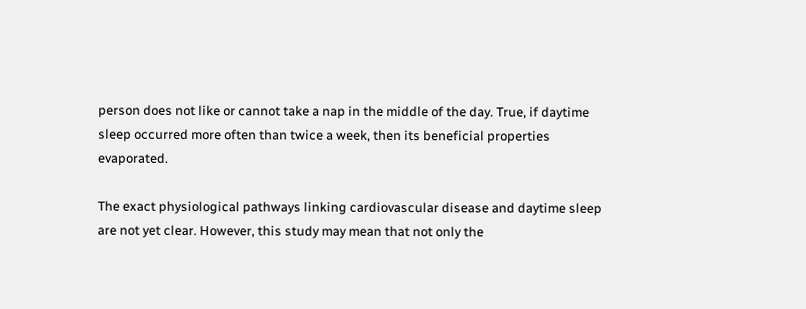person does not like or cannot take a nap in the middle of the day. True, if daytime sleep occurred more often than twice a week, then its beneficial properties evaporated.

The exact physiological pathways linking cardiovascular disease and daytime sleep are not yet clear. However, this study may mean that not only the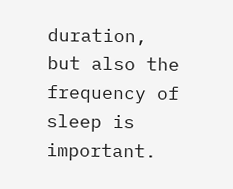duration, but also the frequency of sleep is important.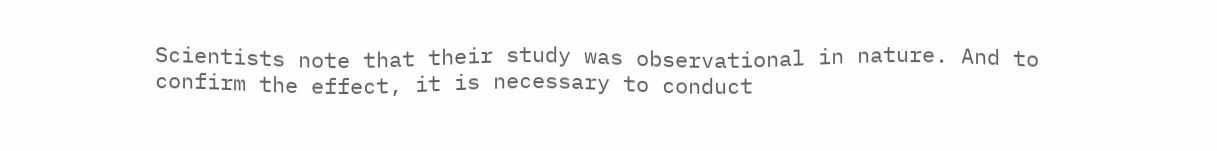Scientists note that their study was observational in nature. And to confirm the effect, it is necessary to conduct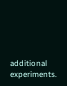additional experiments.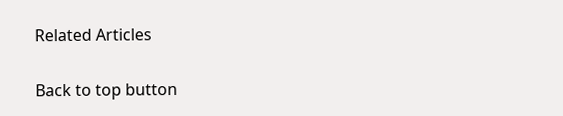Related Articles

Back to top button